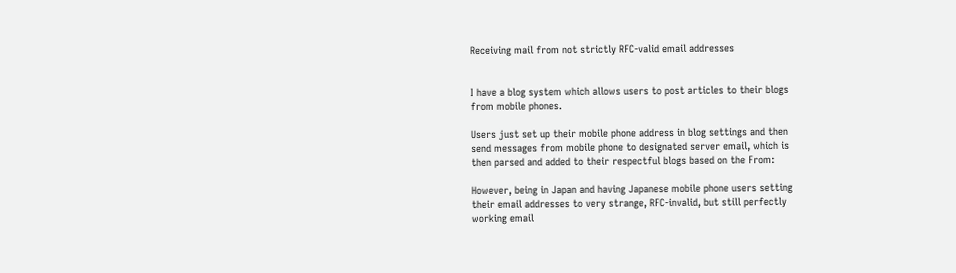Receiving mail from not strictly RFC-valid email addresses


I have a blog system which allows users to post articles to their blogs
from mobile phones.

Users just set up their mobile phone address in blog settings and then
send messages from mobile phone to designated server email, which is
then parsed and added to their respectful blogs based on the From:

However, being in Japan and having Japanese mobile phone users setting
their email addresses to very strange, RFC-invalid, but still perfectly
working email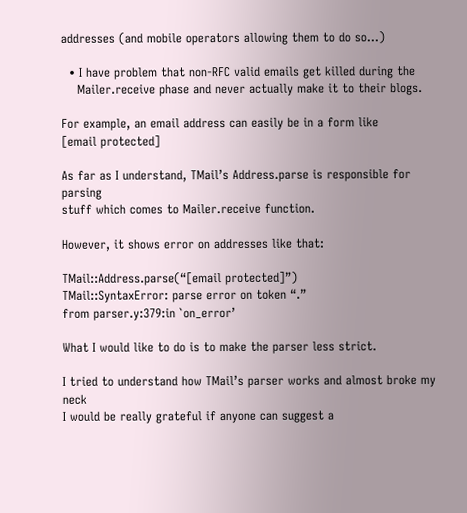addresses (and mobile operators allowing them to do so…)

  • I have problem that non-RFC valid emails get killed during the
    Mailer.receive phase and never actually make it to their blogs.

For example, an email address can easily be in a form like
[email protected]

As far as I understand, TMail’s Address.parse is responsible for parsing
stuff which comes to Mailer.receive function.

However, it shows error on addresses like that:

TMail::Address.parse(“[email protected]”)
TMail::SyntaxError: parse error on token “.”
from parser.y:379:in `on_error’

What I would like to do is to make the parser less strict.

I tried to understand how TMail’s parser works and almost broke my neck
I would be really grateful if anyone can suggest a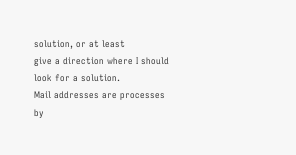solution, or at least
give a direction where I should look for a solution.
Mail addresses are processes by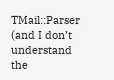TMail::Parser (and I don’t understand
the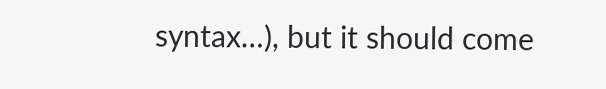syntax…), but it should come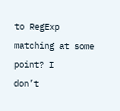to RegExp matching at some point? I
don’t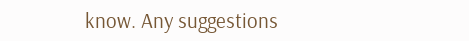know. Any suggestions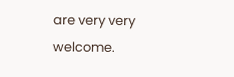are very very welcome.